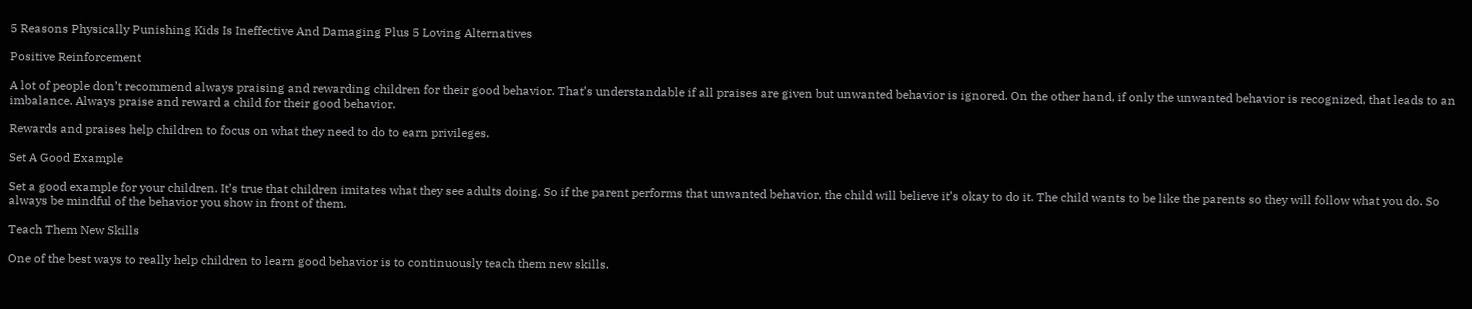5 Reasons Physically Punishing Kids Is Ineffective And Damaging Plus 5 Loving Alternatives

Positive Reinforcement

A lot of people don’t recommend always praising and rewarding children for their good behavior. That’s understandable if all praises are given but unwanted behavior is ignored. On the other hand, if only the unwanted behavior is recognized, that leads to an imbalance. Always praise and reward a child for their good behavior.

Rewards and praises help children to focus on what they need to do to earn privileges.

Set A Good Example

Set a good example for your children. It’s true that children imitates what they see adults doing. So if the parent performs that unwanted behavior, the child will believe it’s okay to do it. The child wants to be like the parents so they will follow what you do. So always be mindful of the behavior you show in front of them.

Teach Them New Skills

One of the best ways to really help children to learn good behavior is to continuously teach them new skills.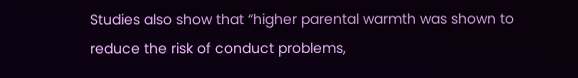Studies also show that “higher parental warmth was shown to reduce the risk of conduct problems,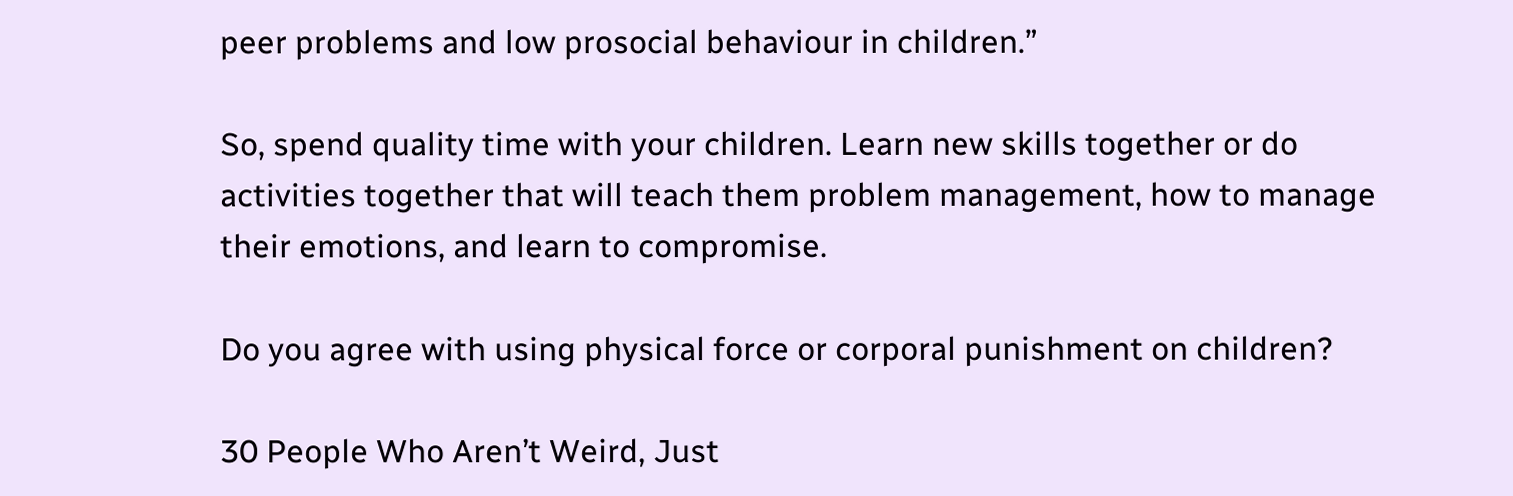peer problems and low prosocial behaviour in children.”

So, spend quality time with your children. Learn new skills together or do activities together that will teach them problem management, how to manage their emotions, and learn to compromise.

Do you agree with using physical force or corporal punishment on children?

30 People Who Aren’t Weird, Just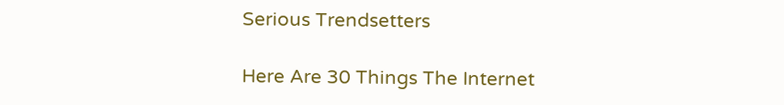Serious Trendsetters

Here Are 30 Things The Internet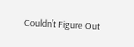Couldn’t Figure Out